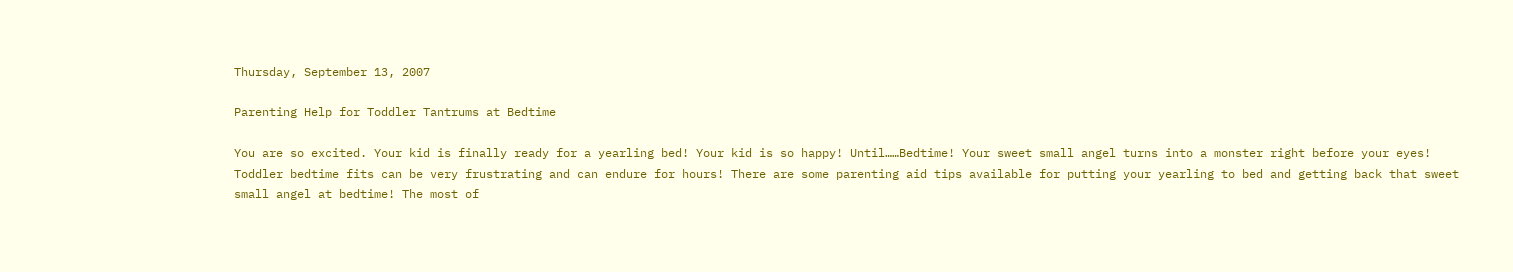Thursday, September 13, 2007

Parenting Help for Toddler Tantrums at Bedtime

You are so excited. Your kid is finally ready for a yearling bed! Your kid is so happy! Until……Bedtime! Your sweet small angel turns into a monster right before your eyes! Toddler bedtime fits can be very frustrating and can endure for hours! There are some parenting aid tips available for putting your yearling to bed and getting back that sweet small angel at bedtime! The most of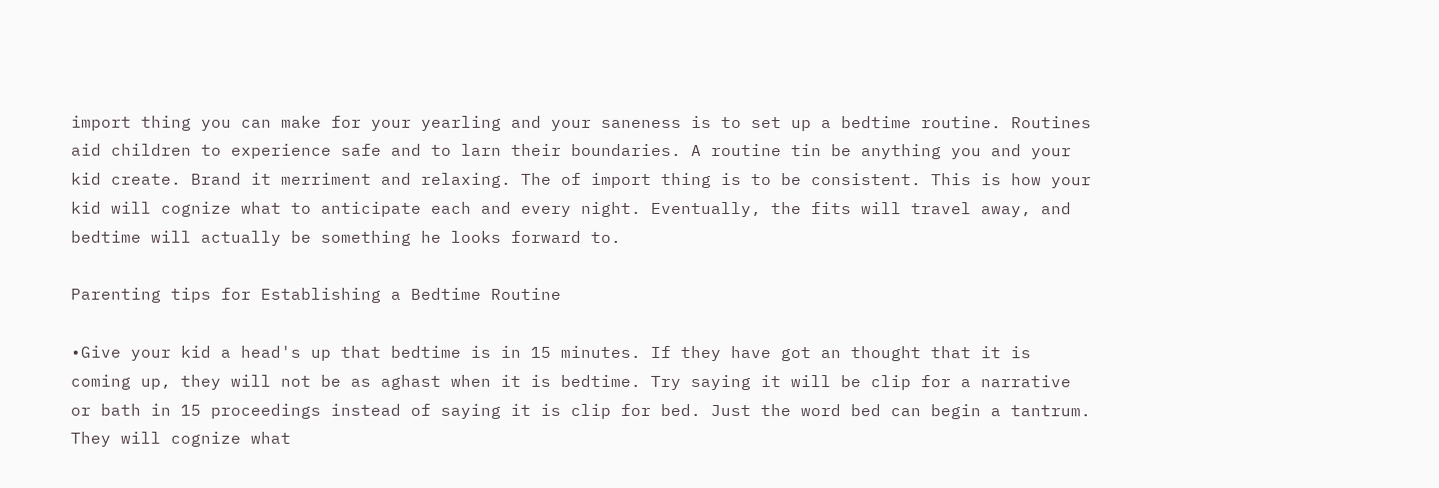import thing you can make for your yearling and your saneness is to set up a bedtime routine. Routines aid children to experience safe and to larn their boundaries. A routine tin be anything you and your kid create. Brand it merriment and relaxing. The of import thing is to be consistent. This is how your kid will cognize what to anticipate each and every night. Eventually, the fits will travel away, and bedtime will actually be something he looks forward to.

Parenting tips for Establishing a Bedtime Routine

•Give your kid a head's up that bedtime is in 15 minutes. If they have got an thought that it is coming up, they will not be as aghast when it is bedtime. Try saying it will be clip for a narrative or bath in 15 proceedings instead of saying it is clip for bed. Just the word bed can begin a tantrum. They will cognize what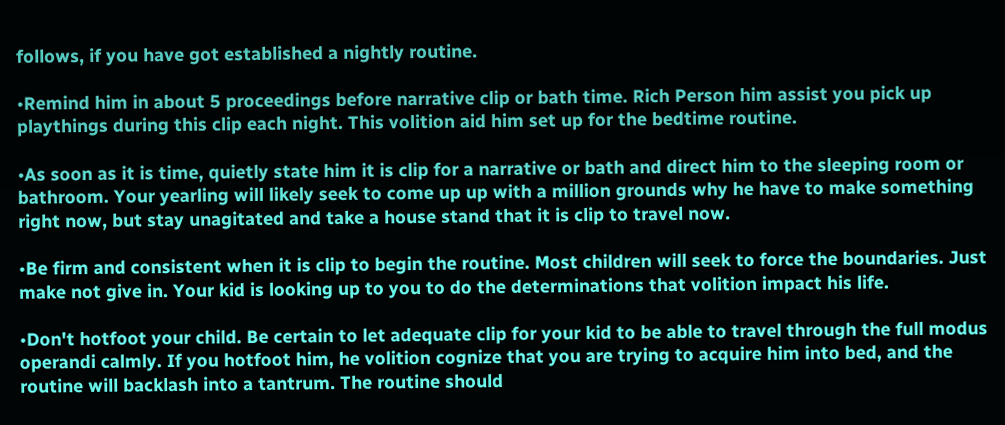follows, if you have got established a nightly routine.

•Remind him in about 5 proceedings before narrative clip or bath time. Rich Person him assist you pick up playthings during this clip each night. This volition aid him set up for the bedtime routine.

•As soon as it is time, quietly state him it is clip for a narrative or bath and direct him to the sleeping room or bathroom. Your yearling will likely seek to come up up with a million grounds why he have to make something right now, but stay unagitated and take a house stand that it is clip to travel now.

•Be firm and consistent when it is clip to begin the routine. Most children will seek to force the boundaries. Just make not give in. Your kid is looking up to you to do the determinations that volition impact his life.

•Don't hotfoot your child. Be certain to let adequate clip for your kid to be able to travel through the full modus operandi calmly. If you hotfoot him, he volition cognize that you are trying to acquire him into bed, and the routine will backlash into a tantrum. The routine should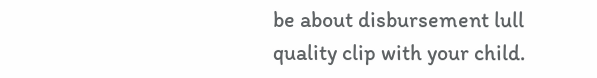be about disbursement lull quality clip with your child.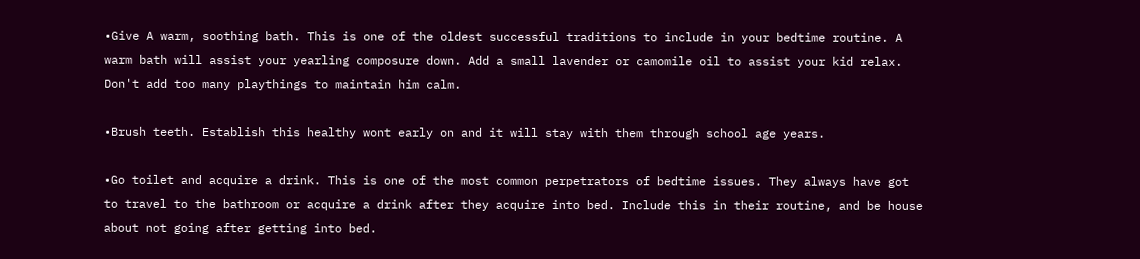•Give A warm, soothing bath. This is one of the oldest successful traditions to include in your bedtime routine. A warm bath will assist your yearling composure down. Add a small lavender or camomile oil to assist your kid relax. Don't add too many playthings to maintain him calm.

•Brush teeth. Establish this healthy wont early on and it will stay with them through school age years.

•Go toilet and acquire a drink. This is one of the most common perpetrators of bedtime issues. They always have got to travel to the bathroom or acquire a drink after they acquire into bed. Include this in their routine, and be house about not going after getting into bed.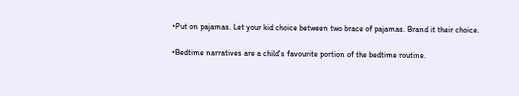•Put on pajamas. Let your kid choice between two brace of pajamas. Brand it their choice.

•Bedtime narratives are a child's favourite portion of the bedtime routine.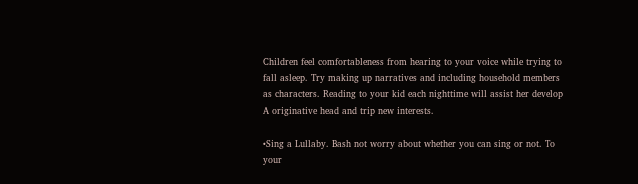Children feel comfortableness from hearing to your voice while trying to fall asleep. Try making up narratives and including household members as characters. Reading to your kid each nighttime will assist her develop A originative head and trip new interests.

•Sing a Lullaby. Bash not worry about whether you can sing or not. To your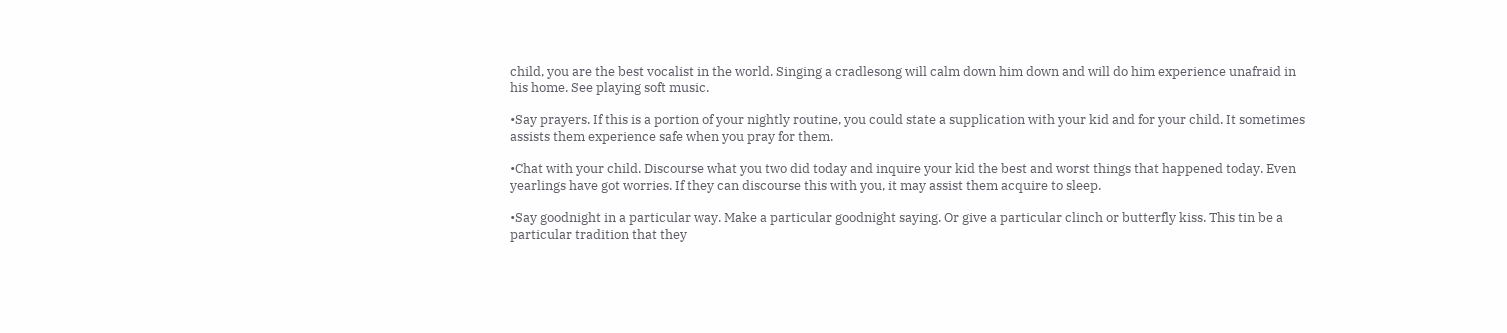child, you are the best vocalist in the world. Singing a cradlesong will calm down him down and will do him experience unafraid in his home. See playing soft music.

•Say prayers. If this is a portion of your nightly routine, you could state a supplication with your kid and for your child. It sometimes assists them experience safe when you pray for them.

•Chat with your child. Discourse what you two did today and inquire your kid the best and worst things that happened today. Even yearlings have got worries. If they can discourse this with you, it may assist them acquire to sleep.

•Say goodnight in a particular way. Make a particular goodnight saying. Or give a particular clinch or butterfly kiss. This tin be a particular tradition that they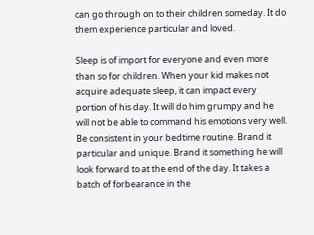can go through on to their children someday. It do them experience particular and loved.

Sleep is of import for everyone and even more than so for children. When your kid makes not acquire adequate sleep, it can impact every portion of his day. It will do him grumpy and he will not be able to command his emotions very well. Be consistent in your bedtime routine. Brand it particular and unique. Brand it something he will look forward to at the end of the day. It takes a batch of forbearance in the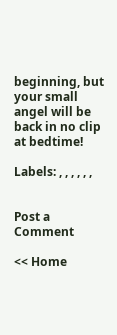beginning, but your small angel will be back in no clip at bedtime!

Labels: , , , , , ,


Post a Comment

<< Home